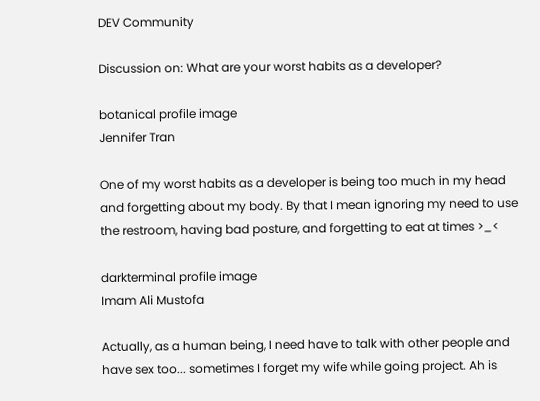DEV Community

Discussion on: What are your worst habits as a developer?

botanical profile image
Jennifer Tran

One of my worst habits as a developer is being too much in my head and forgetting about my body. By that I mean ignoring my need to use the restroom, having bad posture, and forgetting to eat at times >_<

darkterminal profile image
Imam Ali Mustofa

Actually, as a human being, I need have to talk with other people and have sex too... sometimes I forget my wife while going project. Ah is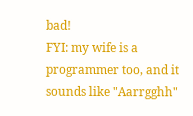bad!
FYI: my wife is a programmer too, and it sounds like "Aarrgghh"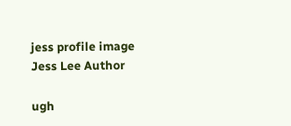jess profile image
Jess Lee Author

ugh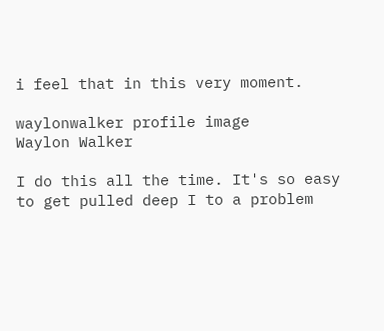i feel that in this very moment.

waylonwalker profile image
Waylon Walker

I do this all the time. It's so easy to get pulled deep I to a problem